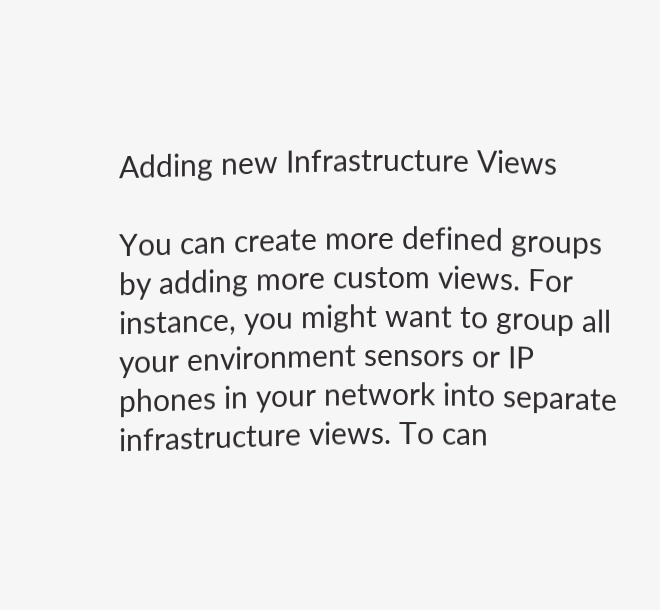Adding new Infrastructure Views

You can create more defined groups by adding more custom views. For instance, you might want to group all your environment sensors or IP phones in your network into separate infrastructure views. To can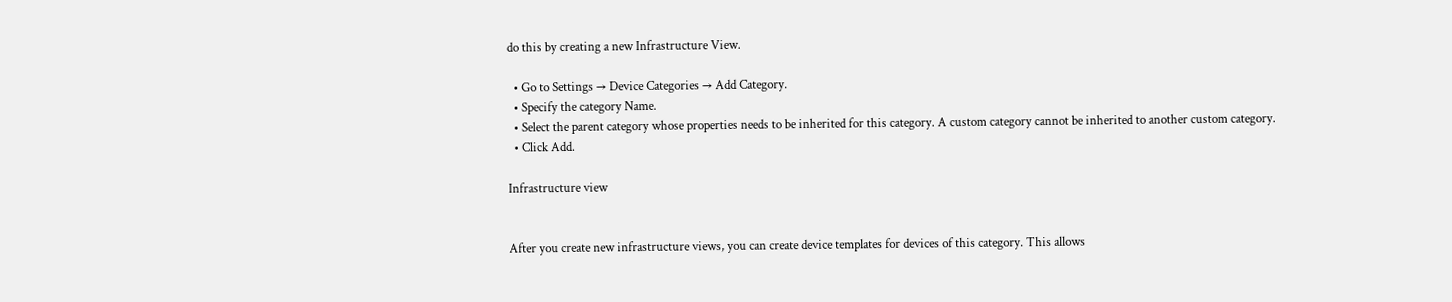do this by creating a new Infrastructure View.

  • Go to Settings → Device Categories → Add Category.
  • Specify the category Name.
  • Select the parent category whose properties needs to be inherited for this category. A custom category cannot be inherited to another custom category.
  • Click Add.

Infrastructure view


After you create new infrastructure views, you can create device templates for devices of this category. This allows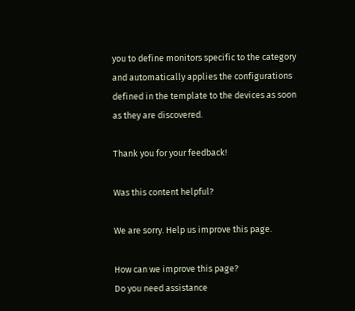you to define monitors specific to the category and automatically applies the configurations defined in the template to the devices as soon as they are discovered.

Thank you for your feedback!

Was this content helpful?

We are sorry. Help us improve this page.

How can we improve this page?
Do you need assistance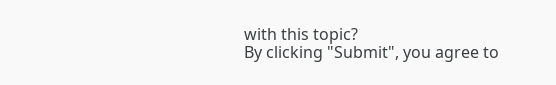with this topic?
By clicking "Submit", you agree to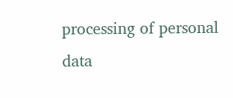processing of personal data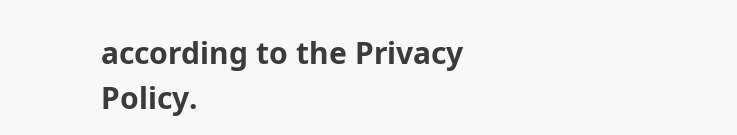according to the Privacy Policy.